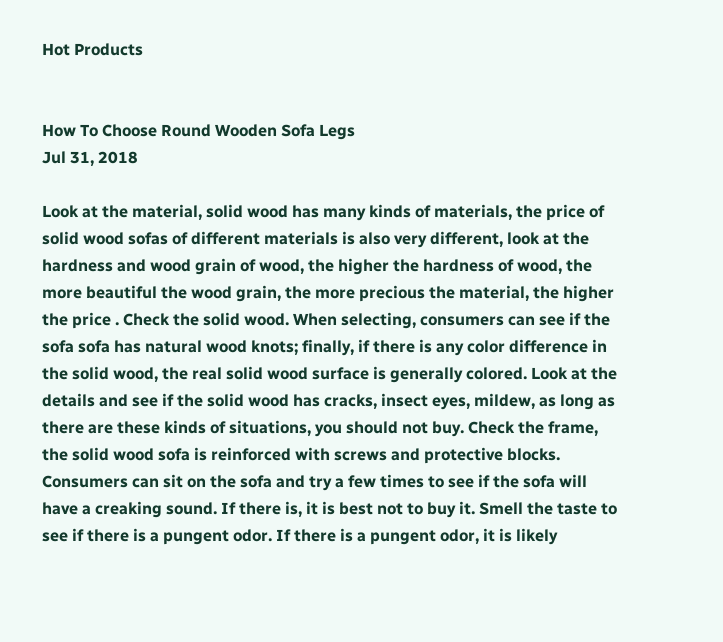Hot Products


How To Choose Round Wooden Sofa Legs
Jul 31, 2018

Look at the material, solid wood has many kinds of materials, the price of solid wood sofas of different materials is also very different, look at the hardness and wood grain of wood, the higher the hardness of wood, the more beautiful the wood grain, the more precious the material, the higher the price . Check the solid wood. When selecting, consumers can see if the sofa sofa has natural wood knots; finally, if there is any color difference in the solid wood, the real solid wood surface is generally colored. Look at the details and see if the solid wood has cracks, insect eyes, mildew, as long as there are these kinds of situations, you should not buy. Check the frame, the solid wood sofa is reinforced with screws and protective blocks. Consumers can sit on the sofa and try a few times to see if the sofa will have a creaking sound. If there is, it is best not to buy it. Smell the taste to see if there is a pungent odor. If there is a pungent odor, it is likely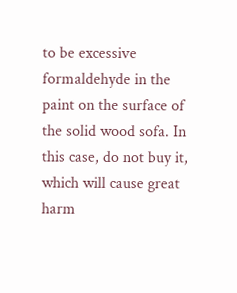to be excessive formaldehyde in the paint on the surface of the solid wood sofa. In this case, do not buy it, which will cause great harm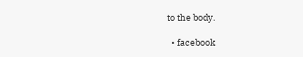to the body.

  • facebook